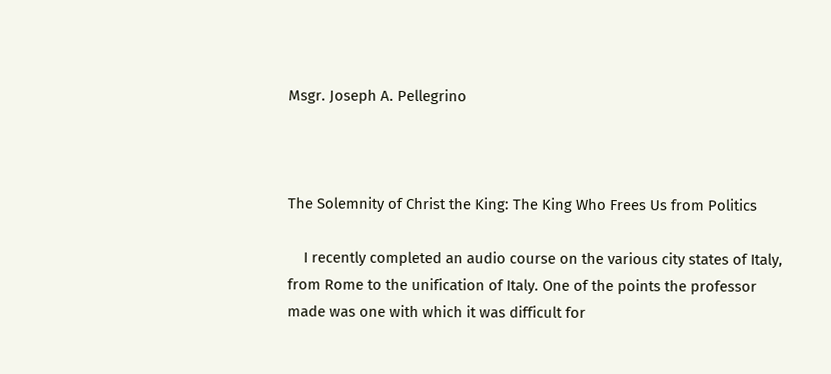Msgr. Joseph A. Pellegrino



The Solemnity of Christ the King: The King Who Frees Us from Politics

    I recently completed an audio course on the various city states of Italy, from Rome to the unification of Italy. One of the points the professor made was one with which it was difficult for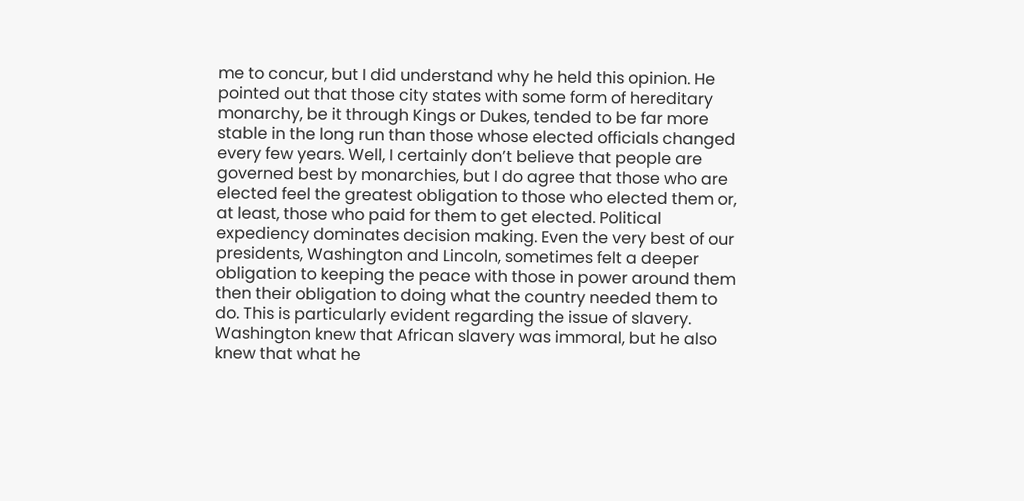me to concur, but I did understand why he held this opinion. He pointed out that those city states with some form of hereditary monarchy, be it through Kings or Dukes, tended to be far more stable in the long run than those whose elected officials changed every few years. Well, I certainly don’t believe that people are governed best by monarchies, but I do agree that those who are elected feel the greatest obligation to those who elected them or, at least, those who paid for them to get elected. Political expediency dominates decision making. Even the very best of our presidents, Washington and Lincoln, sometimes felt a deeper obligation to keeping the peace with those in power around them then their obligation to doing what the country needed them to do. This is particularly evident regarding the issue of slavery. Washington knew that African slavery was immoral, but he also knew that what he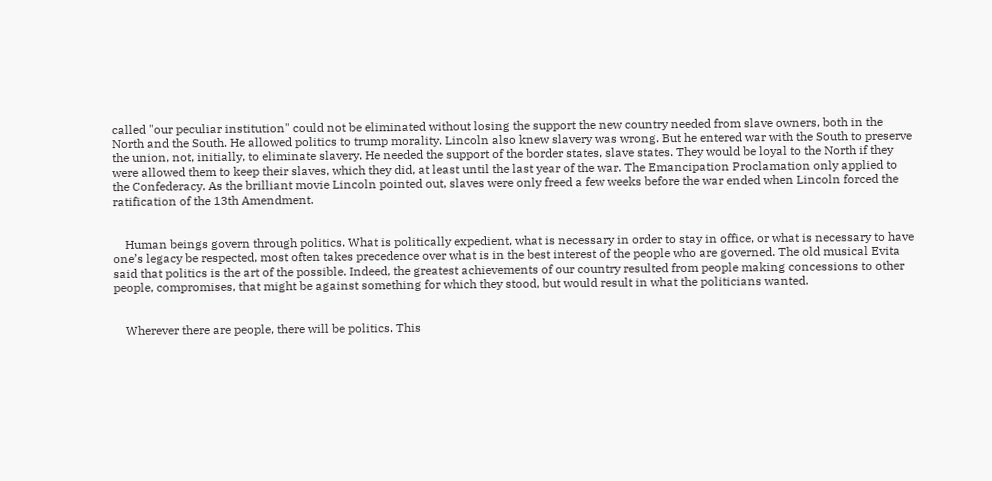called "our peculiar institution" could not be eliminated without losing the support the new country needed from slave owners, both in the North and the South. He allowed politics to trump morality. Lincoln also knew slavery was wrong. But he entered war with the South to preserve the union, not, initially, to eliminate slavery. He needed the support of the border states, slave states. They would be loyal to the North if they were allowed them to keep their slaves, which they did, at least until the last year of the war. The Emancipation Proclamation only applied to the Confederacy. As the brilliant movie Lincoln pointed out, slaves were only freed a few weeks before the war ended when Lincoln forced the ratification of the 13th Amendment.


    Human beings govern through politics. What is politically expedient, what is necessary in order to stay in office, or what is necessary to have one’s legacy be respected, most often takes precedence over what is in the best interest of the people who are governed. The old musical Evita said that politics is the art of the possible. Indeed, the greatest achievements of our country resulted from people making concessions to other people, compromises, that might be against something for which they stood, but would result in what the politicians wanted.


    Wherever there are people, there will be politics. This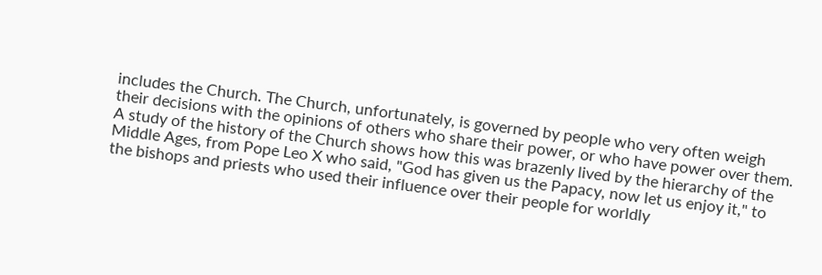includes the Church. The Church, unfortunately, is governed by people who very often weigh their decisions with the opinions of others who share their power, or who have power over them. A study of the history of the Church shows how this was brazenly lived by the hierarchy of the Middle Ages, from Pope Leo X who said, "God has given us the Papacy, now let us enjoy it," to the bishops and priests who used their influence over their people for worldly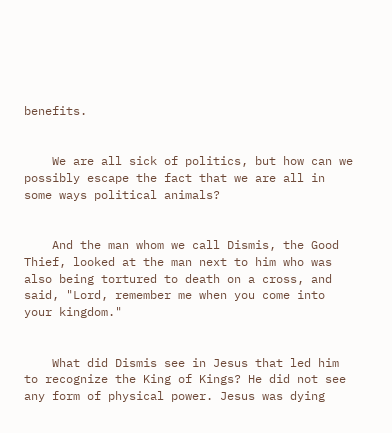benefits.


    We are all sick of politics, but how can we possibly escape the fact that we are all in some ways political animals?


    And the man whom we call Dismis, the Good Thief, looked at the man next to him who was also being tortured to death on a cross, and said, "Lord, remember me when you come into your kingdom."


    What did Dismis see in Jesus that led him to recognize the King of Kings? He did not see any form of physical power. Jesus was dying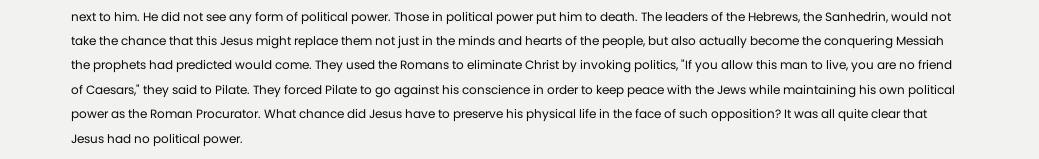next to him. He did not see any form of political power. Those in political power put him to death. The leaders of the Hebrews, the Sanhedrin, would not take the chance that this Jesus might replace them not just in the minds and hearts of the people, but also actually become the conquering Messiah the prophets had predicted would come. They used the Romans to eliminate Christ by invoking politics, "If you allow this man to live, you are no friend of Caesars," they said to Pilate. They forced Pilate to go against his conscience in order to keep peace with the Jews while maintaining his own political power as the Roman Procurator. What chance did Jesus have to preserve his physical life in the face of such opposition? It was all quite clear that Jesus had no political power.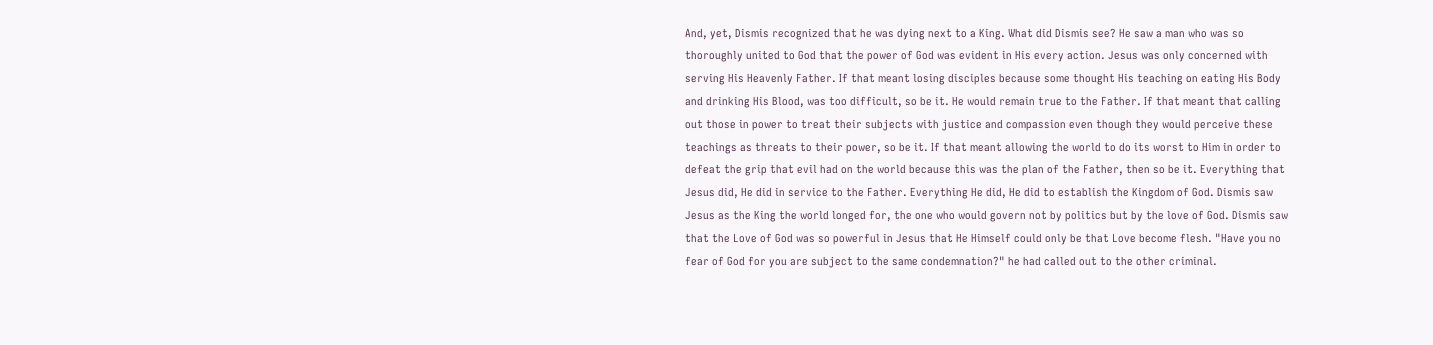And, yet, Dismis recognized that he was dying next to a King. What did Dismis see? He saw a man who was so thoroughly united to God that the power of God was evident in His every action. Jesus was only concerned with serving His Heavenly Father. If that meant losing disciples because some thought His teaching on eating His Body and drinking His Blood, was too difficult, so be it. He would remain true to the Father. If that meant that calling out those in power to treat their subjects with justice and compassion even though they would perceive these teachings as threats to their power, so be it. If that meant allowing the world to do its worst to Him in order to defeat the grip that evil had on the world because this was the plan of the Father, then so be it. Everything that Jesus did, He did in service to the Father. Everything He did, He did to establish the Kingdom of God. Dismis saw Jesus as the King the world longed for, the one who would govern not by politics but by the love of God. Dismis saw that the Love of God was so powerful in Jesus that He Himself could only be that Love become flesh. "Have you no fear of God for you are subject to the same condemnation?" he had called out to the other criminal.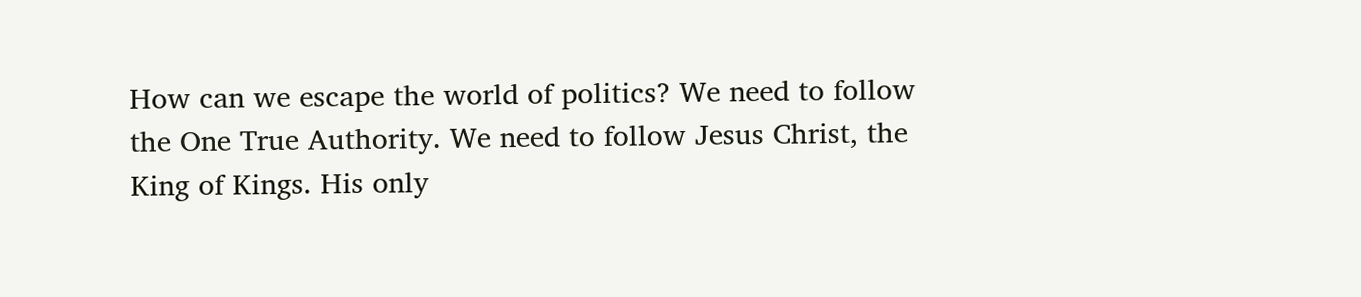How can we escape the world of politics? We need to follow the One True Authority. We need to follow Jesus Christ, the King of Kings. His only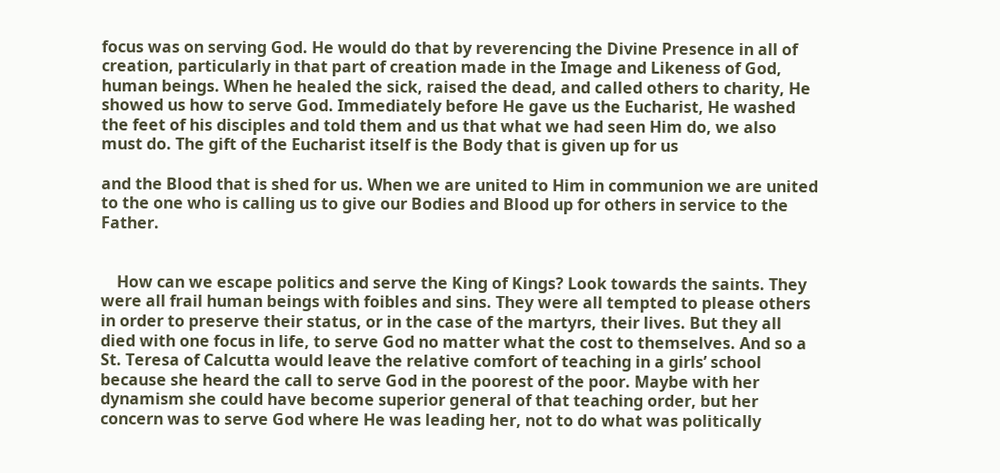focus was on serving God. He would do that by reverencing the Divine Presence in all of creation, particularly in that part of creation made in the Image and Likeness of God, human beings. When he healed the sick, raised the dead, and called others to charity, He showed us how to serve God. Immediately before He gave us the Eucharist, He washed the feet of his disciples and told them and us that what we had seen Him do, we also must do. The gift of the Eucharist itself is the Body that is given up for us

and the Blood that is shed for us. When we are united to Him in communion we are united to the one who is calling us to give our Bodies and Blood up for others in service to the Father.


    How can we escape politics and serve the King of Kings? Look towards the saints. They were all frail human beings with foibles and sins. They were all tempted to please others in order to preserve their status, or in the case of the martyrs, their lives. But they all died with one focus in life, to serve God no matter what the cost to themselves. And so a St. Teresa of Calcutta would leave the relative comfort of teaching in a girls’ school because she heard the call to serve God in the poorest of the poor. Maybe with her dynamism she could have become superior general of that teaching order, but her concern was to serve God where He was leading her, not to do what was politically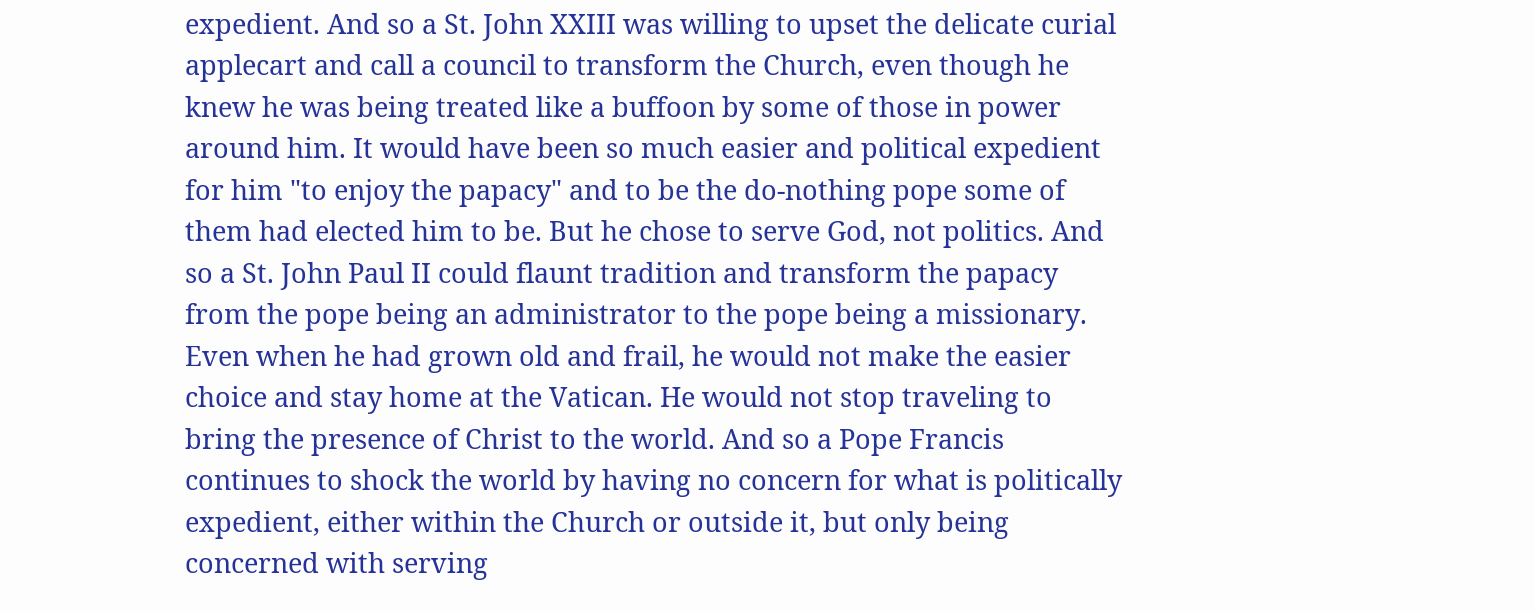expedient. And so a St. John XXIII was willing to upset the delicate curial applecart and call a council to transform the Church, even though he knew he was being treated like a buffoon by some of those in power around him. It would have been so much easier and political expedient for him "to enjoy the papacy" and to be the do-nothing pope some of them had elected him to be. But he chose to serve God, not politics. And so a St. John Paul II could flaunt tradition and transform the papacy from the pope being an administrator to the pope being a missionary. Even when he had grown old and frail, he would not make the easier choice and stay home at the Vatican. He would not stop traveling to bring the presence of Christ to the world. And so a Pope Francis continues to shock the world by having no concern for what is politically expedient, either within the Church or outside it, but only being concerned with serving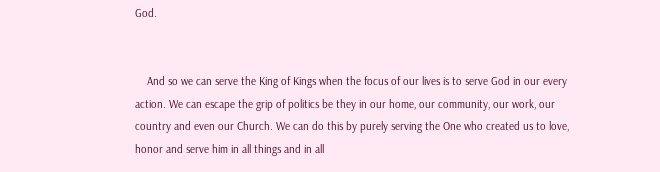God.


    And so we can serve the King of Kings when the focus of our lives is to serve God in our every action. We can escape the grip of politics be they in our home, our community, our work, our country and even our Church. We can do this by purely serving the One who created us to love, honor and serve him in all things and in all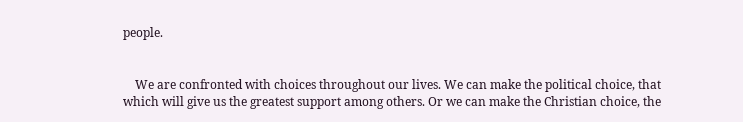people.


    We are confronted with choices throughout our lives. We can make the political choice, that which will give us the greatest support among others. Or we can make the Christian choice, the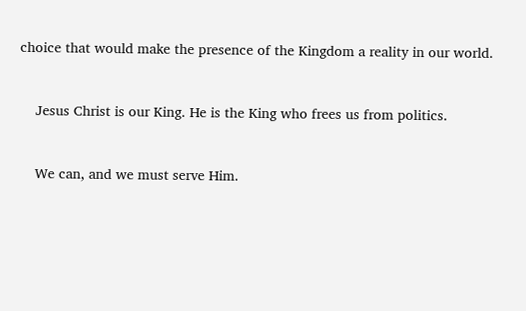choice that would make the presence of the Kingdom a reality in our world.


    Jesus Christ is our King. He is the King who frees us from politics.


    We can, and we must serve Him.